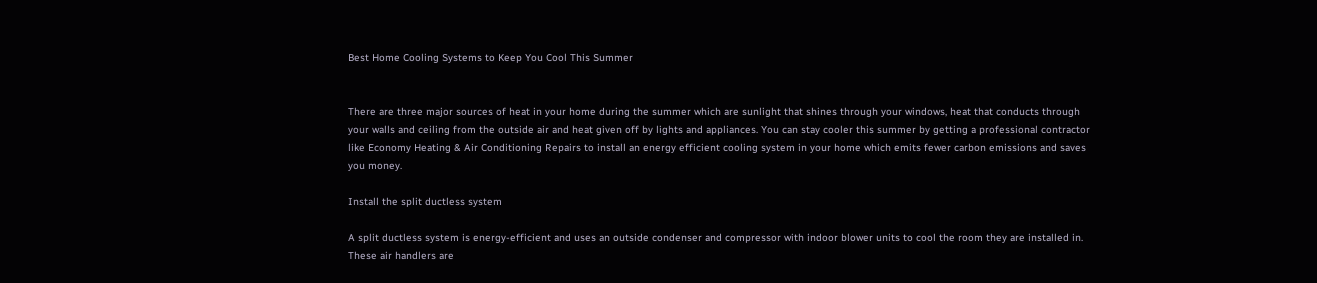Best Home Cooling Systems to Keep You Cool This Summer


There are three major sources of heat in your home during the summer which are sunlight that shines through your windows, heat that conducts through your walls and ceiling from the outside air and heat given off by lights and appliances. You can stay cooler this summer by getting a professional contractor like Economy Heating & Air Conditioning Repairs to install an energy efficient cooling system in your home which emits fewer carbon emissions and saves you money.

Install the split ductless system

A split ductless system is energy-efficient and uses an outside condenser and compressor with indoor blower units to cool the room they are installed in. These air handlers are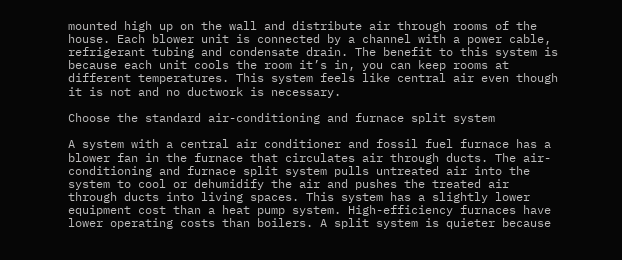mounted high up on the wall and distribute air through rooms of the house. Each blower unit is connected by a channel with a power cable, refrigerant tubing and condensate drain. The benefit to this system is because each unit cools the room it’s in, you can keep rooms at different temperatures. This system feels like central air even though it is not and no ductwork is necessary.

Choose the standard air-conditioning and furnace split system

A system with a central air conditioner and fossil fuel furnace has a blower fan in the furnace that circulates air through ducts. The air-conditioning and furnace split system pulls untreated air into the system to cool or dehumidify the air and pushes the treated air through ducts into living spaces. This system has a slightly lower equipment cost than a heat pump system. High-efficiency furnaces have lower operating costs than boilers. A split system is quieter because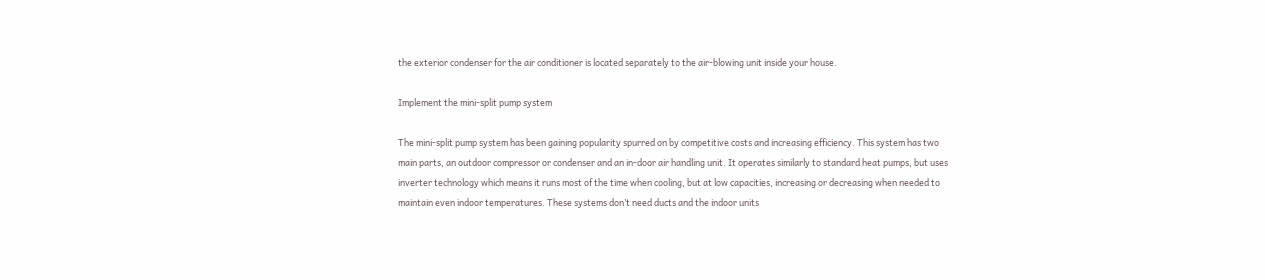the exterior condenser for the air conditioner is located separately to the air-blowing unit inside your house.

Implement the mini-split pump system

The mini-split pump system has been gaining popularity spurred on by competitive costs and increasing efficiency. This system has two main parts, an outdoor compressor or condenser and an in-door air handling unit. It operates similarly to standard heat pumps, but uses inverter technology which means it runs most of the time when cooling, but at low capacities, increasing or decreasing when needed to maintain even indoor temperatures. These systems don’t need ducts and the indoor units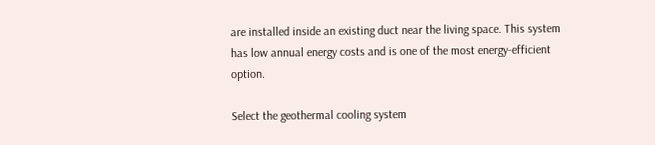are installed inside an existing duct near the living space. This system has low annual energy costs and is one of the most energy-efficient option.

Select the geothermal cooling system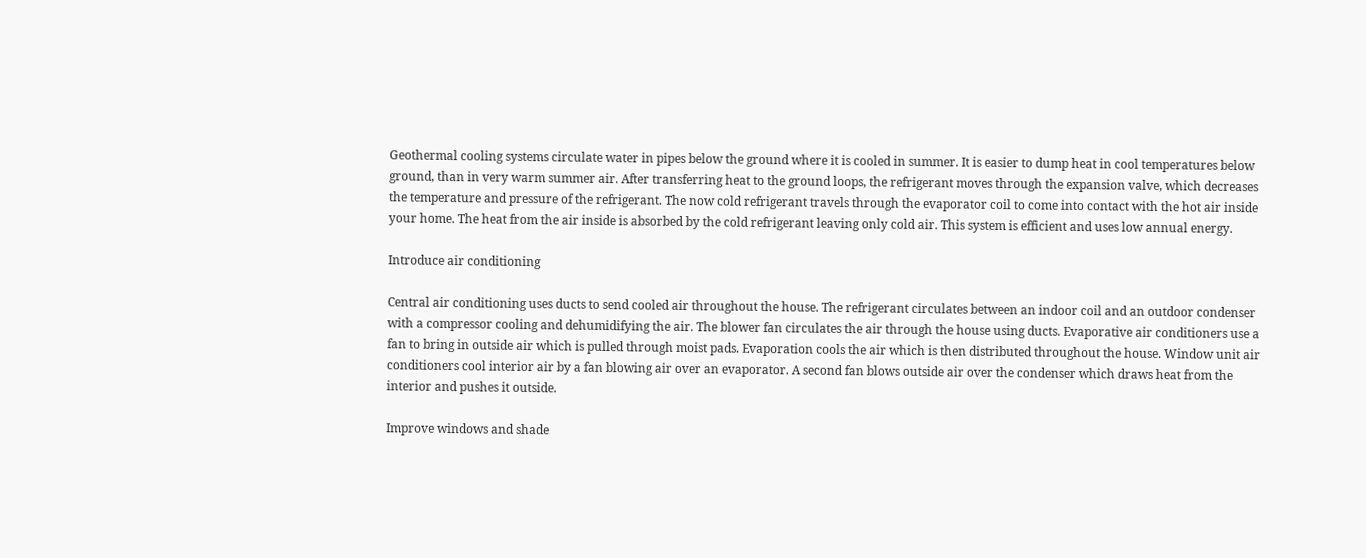Geothermal cooling systems circulate water in pipes below the ground where it is cooled in summer. It is easier to dump heat in cool temperatures below ground, than in very warm summer air. After transferring heat to the ground loops, the refrigerant moves through the expansion valve, which decreases the temperature and pressure of the refrigerant. The now cold refrigerant travels through the evaporator coil to come into contact with the hot air inside your home. The heat from the air inside is absorbed by the cold refrigerant leaving only cold air. This system is efficient and uses low annual energy.

Introduce air conditioning

Central air conditioning uses ducts to send cooled air throughout the house. The refrigerant circulates between an indoor coil and an outdoor condenser with a compressor cooling and dehumidifying the air. The blower fan circulates the air through the house using ducts. Evaporative air conditioners use a fan to bring in outside air which is pulled through moist pads. Evaporation cools the air which is then distributed throughout the house. Window unit air conditioners cool interior air by a fan blowing air over an evaporator. A second fan blows outside air over the condenser which draws heat from the interior and pushes it outside.

Improve windows and shade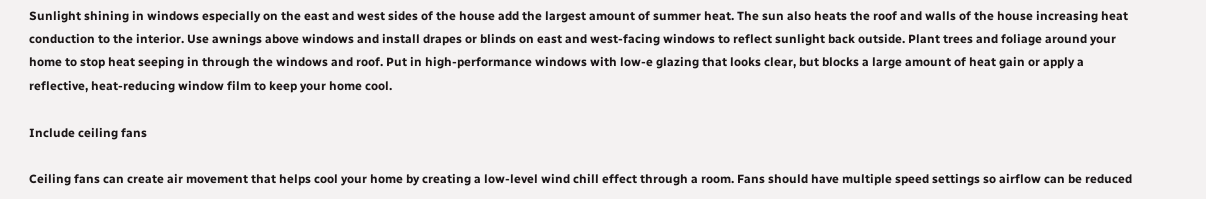Sunlight shining in windows especially on the east and west sides of the house add the largest amount of summer heat. The sun also heats the roof and walls of the house increasing heat conduction to the interior. Use awnings above windows and install drapes or blinds on east and west-facing windows to reflect sunlight back outside. Plant trees and foliage around your home to stop heat seeping in through the windows and roof. Put in high-performance windows with low-e glazing that looks clear, but blocks a large amount of heat gain or apply a reflective, heat-reducing window film to keep your home cool.

Include ceiling fans

Ceiling fans can create air movement that helps cool your home by creating a low-level wind chill effect through a room. Fans should have multiple speed settings so airflow can be reduced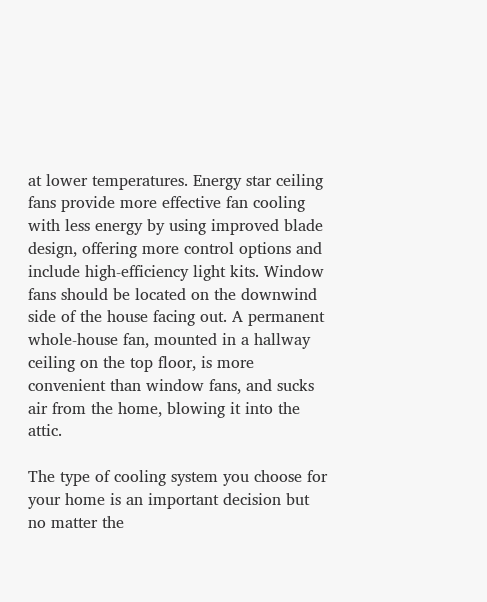at lower temperatures. Energy star ceiling fans provide more effective fan cooling with less energy by using improved blade design, offering more control options and include high-efficiency light kits. Window fans should be located on the downwind side of the house facing out. A permanent whole-house fan, mounted in a hallway ceiling on the top floor, is more convenient than window fans, and sucks air from the home, blowing it into the attic.

The type of cooling system you choose for your home is an important decision but no matter the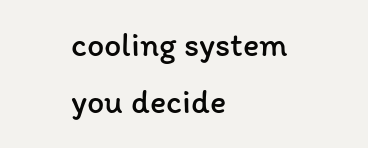cooling system you decide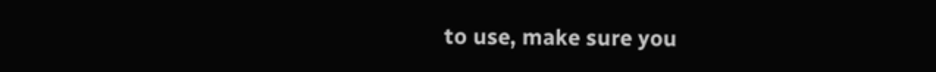to use, make sure you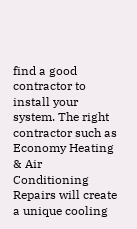find a good contractor to install your system. The right contractor such as Economy Heating & Air Conditioning Repairs will create a unique cooling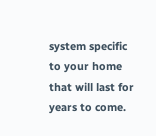system specific to your home that will last for years to come.